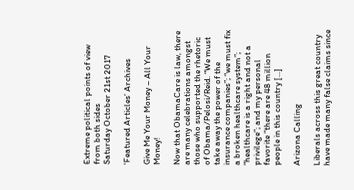Extreme political points of view from both sides
Saturday October 21st 2017

‘Featured Articles’ Archives

Give Me Your Money – All Your Money!

Now that ObamaCare is law, there are many celebrations amongst those who supported the rhetoric of Obama/Pelosi/Reid. “We must take away the power of the insurance companies”; “we must fix a broken healthcare system”; “healthcare is a right and not a privilege”; and my personal favorite “there are 48 million people in this country [...]

Arizona Calling

Liberals across this great country have made many false claims since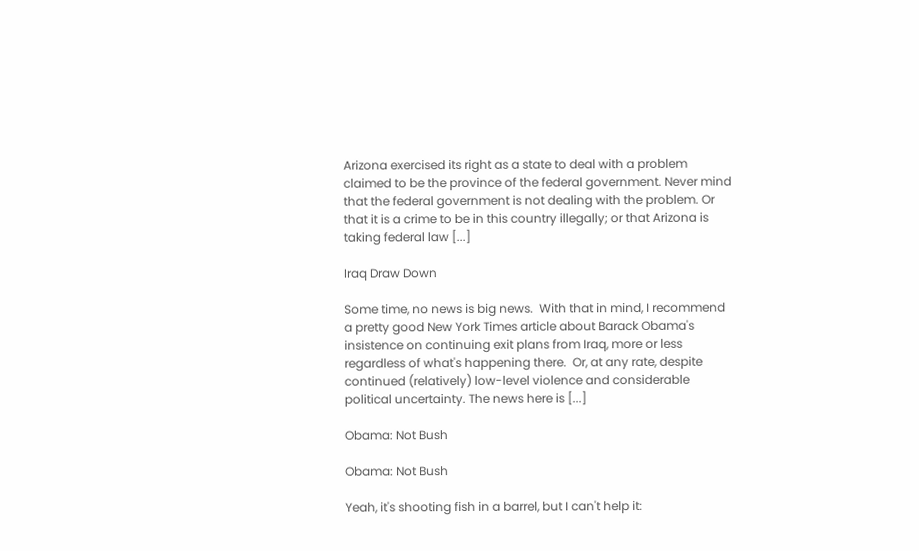Arizona exercised its right as a state to deal with a problem claimed to be the province of the federal government. Never mind that the federal government is not dealing with the problem. Or that it is a crime to be in this country illegally; or that Arizona is taking federal law [...]

Iraq Draw Down

Some time, no news is big news.  With that in mind, I recommend a pretty good New York Times article about Barack Obama's insistence on continuing exit plans from Iraq, more or less regardless of what's happening there.  Or, at any rate, despite continued (relatively) low-level violence and considerable political uncertainty. The news here is [...]

Obama: Not Bush

Obama: Not Bush

Yeah, it's shooting fish in a barrel, but I can't help it: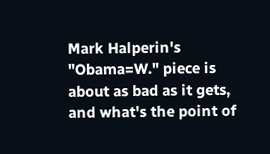Mark Halperin's "Obama=W." piece is about as bad as it gets, and what's the point of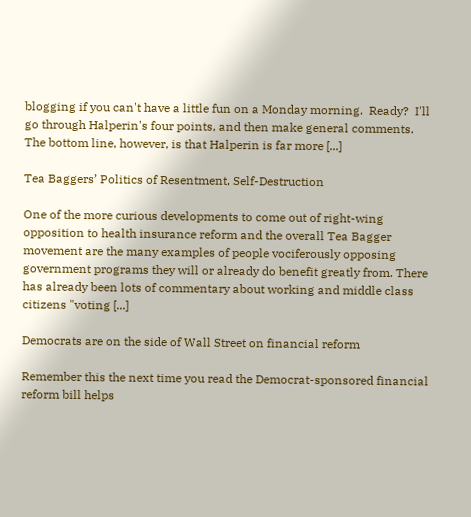blogging if you can't have a little fun on a Monday morning.  Ready?  I'll go through Halperin's four points, and then make general comments.  The bottom line, however, is that Halperin is far more [...]

Tea Baggers’ Politics of Resentment, Self-Destruction

One of the more curious developments to come out of right-wing opposition to health insurance reform and the overall Tea Bagger movement are the many examples of people vociferously opposing government programs they will or already do benefit greatly from. There has already been lots of commentary about working and middle class citizens "voting [...]

Democrats are on the side of Wall Street on financial reform

Remember this the next time you read the Democrat-sponsored financial reform bill helps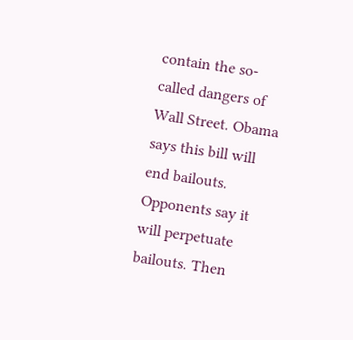contain the so-called dangers of Wall Street. Obama says this bill will end bailouts. Opponents say it will perpetuate bailouts. Then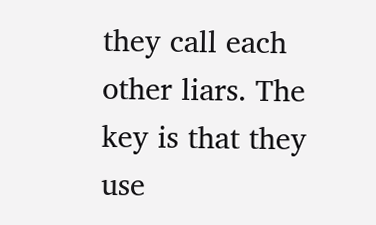they call each other liars. The key is that they use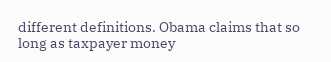different definitions. Obama claims that so long as taxpayer money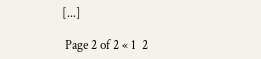[...]

 Page 2 of 2 « 1  2